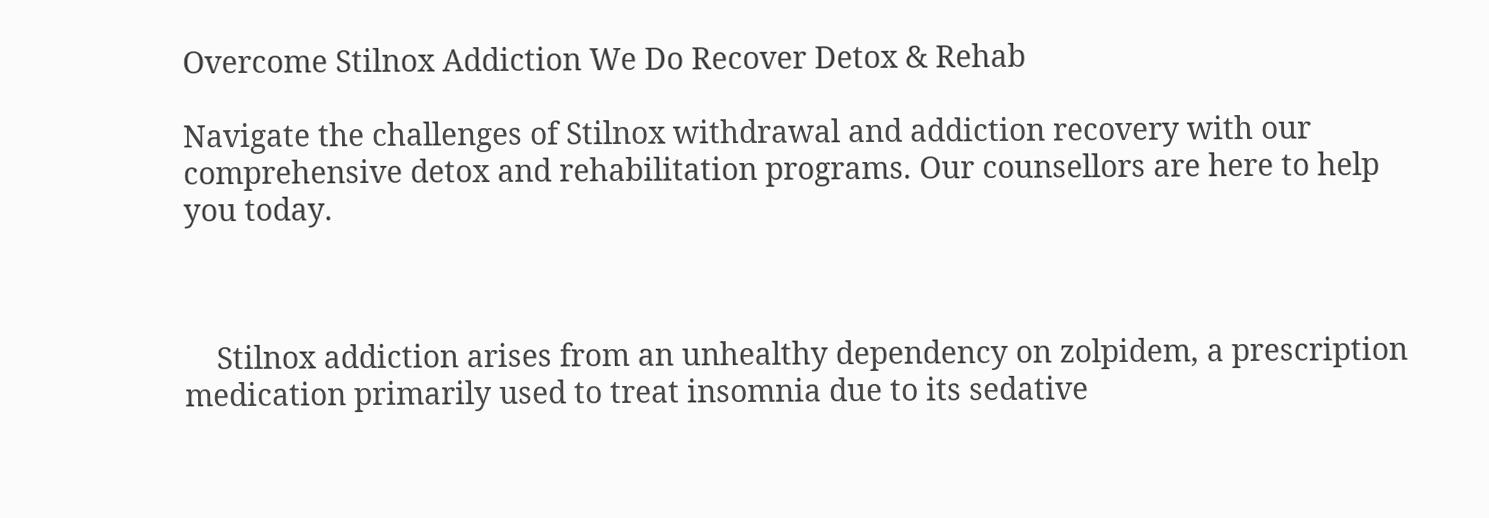Overcome Stilnox Addiction We Do Recover Detox & Rehab

Navigate the challenges of Stilnox withdrawal and addiction recovery with our comprehensive detox and rehabilitation programs. Our counsellors are here to help you today.



    Stilnox addiction arises from an unhealthy dependency on zolpidem, a prescription medication primarily used to treat insomnia due to its sedative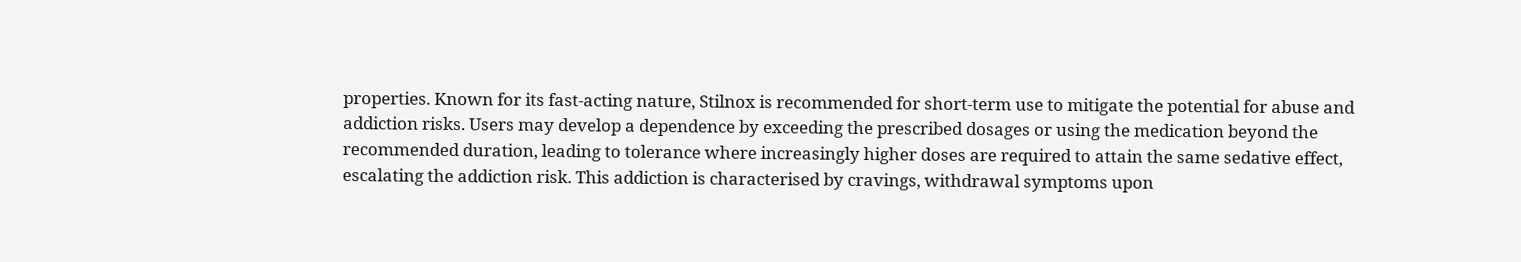properties. Known for its fast-acting nature, Stilnox is recommended for short-term use to mitigate the potential for abuse and addiction risks. Users may develop a dependence by exceeding the prescribed dosages or using the medication beyond the recommended duration, leading to tolerance where increasingly higher doses are required to attain the same sedative effect, escalating the addiction risk. This addiction is characterised by cravings, withdrawal symptoms upon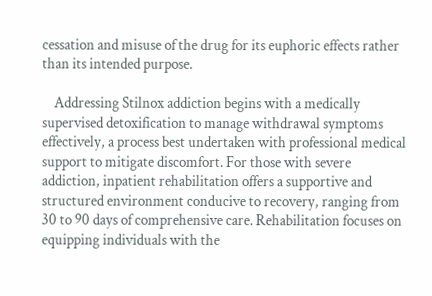cessation and misuse of the drug for its euphoric effects rather than its intended purpose.

    Addressing Stilnox addiction begins with a medically supervised detoxification to manage withdrawal symptoms effectively, a process best undertaken with professional medical support to mitigate discomfort. For those with severe addiction, inpatient rehabilitation offers a supportive and structured environment conducive to recovery, ranging from 30 to 90 days of comprehensive care. Rehabilitation focuses on equipping individuals with the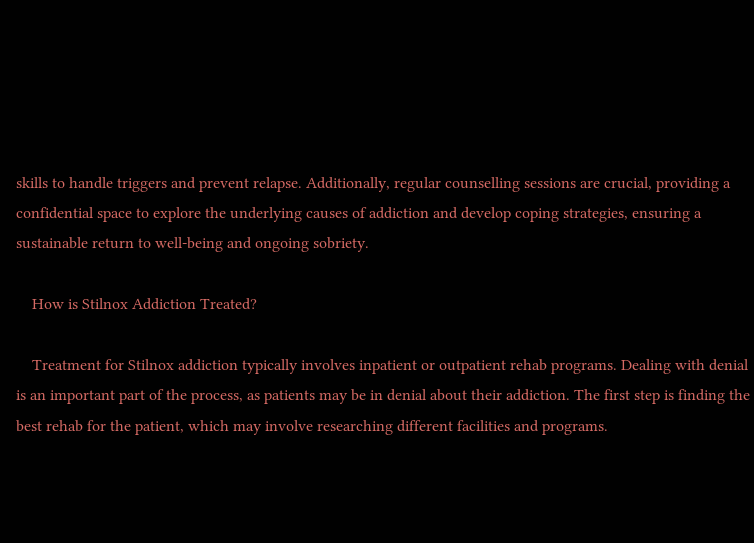skills to handle triggers and prevent relapse. Additionally, regular counselling sessions are crucial, providing a confidential space to explore the underlying causes of addiction and develop coping strategies, ensuring a sustainable return to well-being and ongoing sobriety.

    How is Stilnox Addiction Treated?

    Treatment for Stilnox addiction typically involves inpatient or outpatient rehab programs. Dealing with denial is an important part of the process, as patients may be in denial about their addiction. The first step is finding the best rehab for the patient, which may involve researching different facilities and programs.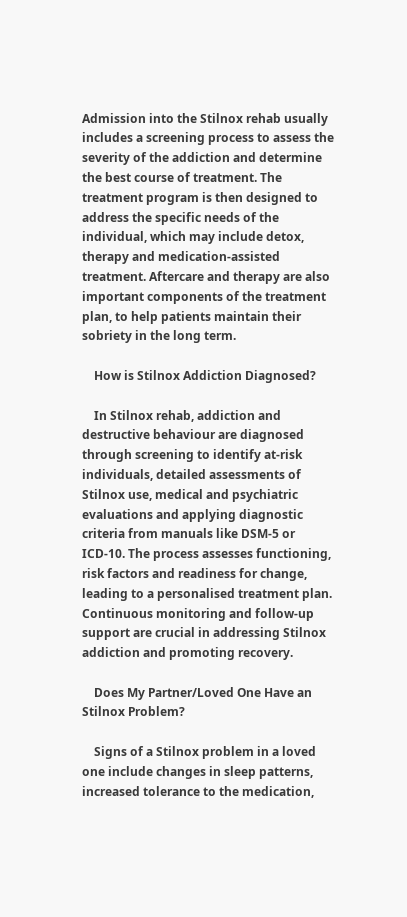Admission into the Stilnox rehab usually includes a screening process to assess the severity of the addiction and determine the best course of treatment. The treatment program is then designed to address the specific needs of the individual, which may include detox, therapy and medication-assisted treatment. Aftercare and therapy are also important components of the treatment plan, to help patients maintain their sobriety in the long term.

    How is Stilnox Addiction Diagnosed?

    In Stilnox rehab, addiction and destructive behaviour are diagnosed through screening to identify at-risk individuals, detailed assessments of Stilnox use, medical and psychiatric evaluations and applying diagnostic criteria from manuals like DSM-5 or ICD-10. The process assesses functioning, risk factors and readiness for change, leading to a personalised treatment plan. Continuous monitoring and follow-up support are crucial in addressing Stilnox addiction and promoting recovery.

    Does My Partner/Loved One Have an Stilnox Problem?

    Signs of a Stilnox problem in a loved one include changes in sleep patterns, increased tolerance to the medication,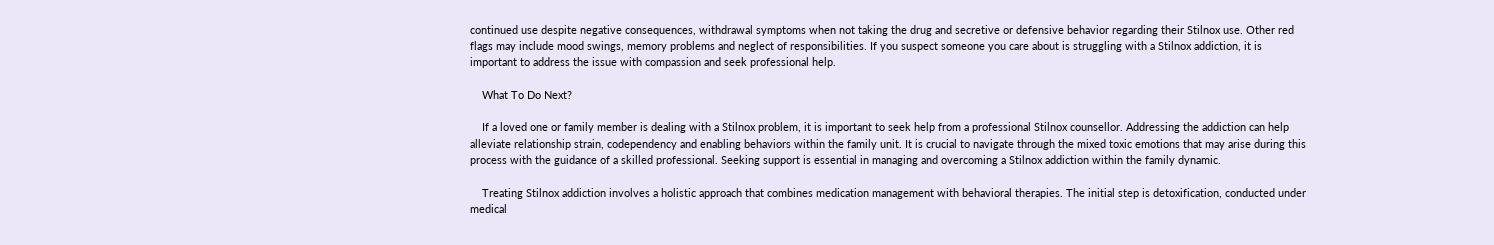continued use despite negative consequences, withdrawal symptoms when not taking the drug and secretive or defensive behavior regarding their Stilnox use. Other red flags may include mood swings, memory problems and neglect of responsibilities. If you suspect someone you care about is struggling with a Stilnox addiction, it is important to address the issue with compassion and seek professional help.

    What To Do Next?

    If a loved one or family member is dealing with a Stilnox problem, it is important to seek help from a professional Stilnox counsellor. Addressing the addiction can help alleviate relationship strain, codependency and enabling behaviors within the family unit. It is crucial to navigate through the mixed toxic emotions that may arise during this process with the guidance of a skilled professional. Seeking support is essential in managing and overcoming a Stilnox addiction within the family dynamic.

    Treating Stilnox addiction involves a holistic approach that combines medication management with behavioral therapies. The initial step is detoxification, conducted under medical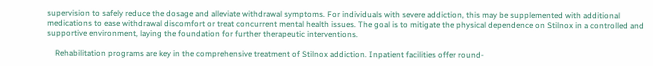supervision to safely reduce the dosage and alleviate withdrawal symptoms. For individuals with severe addiction, this may be supplemented with additional medications to ease withdrawal discomfort or treat concurrent mental health issues. The goal is to mitigate the physical dependence on Stilnox in a controlled and supportive environment, laying the foundation for further therapeutic interventions.

    Rehabilitation programs are key in the comprehensive treatment of Stilnox addiction. Inpatient facilities offer round-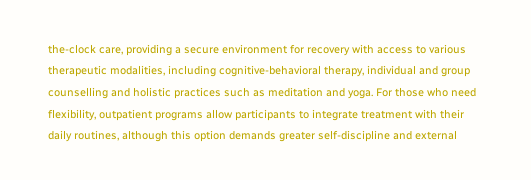the-clock care, providing a secure environment for recovery with access to various therapeutic modalities, including cognitive-behavioral therapy, individual and group counselling and holistic practices such as meditation and yoga. For those who need flexibility, outpatient programs allow participants to integrate treatment with their daily routines, although this option demands greater self-discipline and external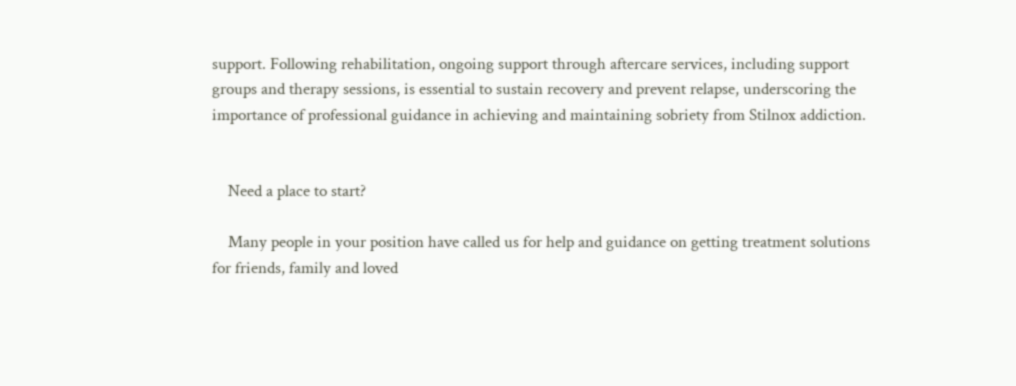support. Following rehabilitation, ongoing support through aftercare services, including support groups and therapy sessions, is essential to sustain recovery and prevent relapse, underscoring the importance of professional guidance in achieving and maintaining sobriety from Stilnox addiction.


    Need a place to start?

    Many people in your position have called us for help and guidance on getting treatment solutions for friends, family and loved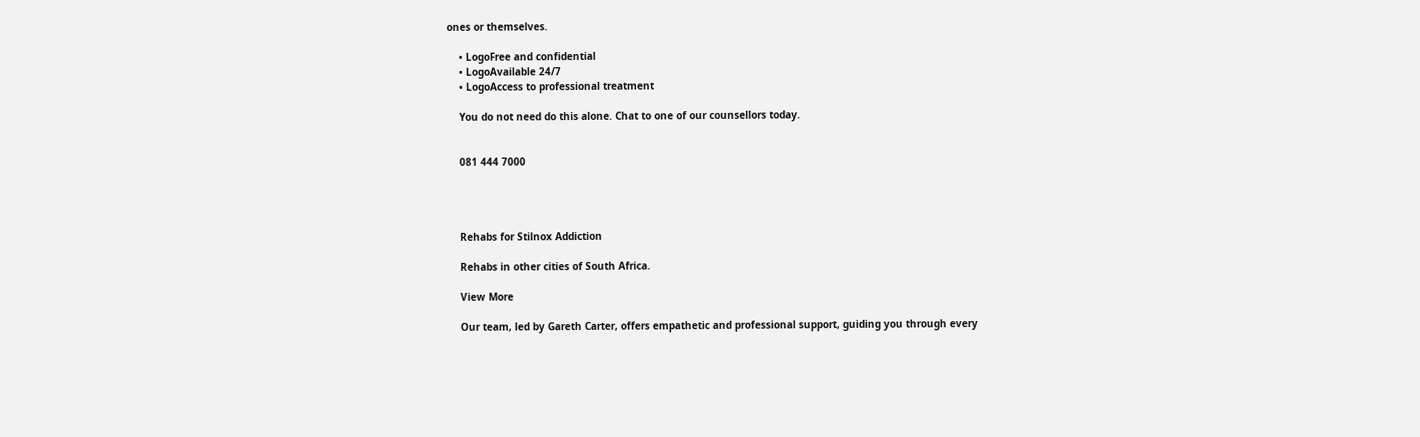ones or themselves.

    • LogoFree and confidential
    • LogoAvailable 24/7
    • LogoAccess to professional treatment

    You do not need do this alone. Chat to one of our counsellors today.


    081 444 7000




    Rehabs for Stilnox Addiction

    Rehabs in other cities of South Africa.

    View More

    Our team, led by Gareth Carter, offers empathetic and professional support, guiding you through every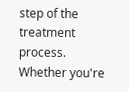step of the treatment process. Whether you're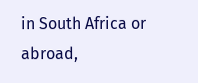in South Africa or abroad,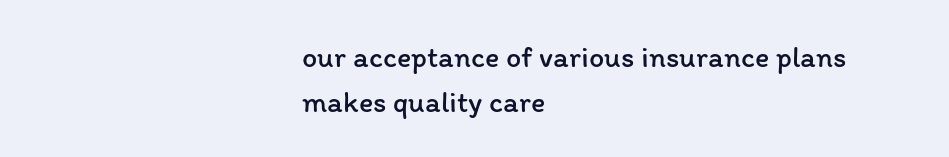our acceptance of various insurance plans makes quality care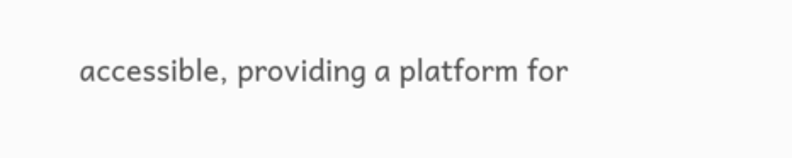accessible, providing a platform for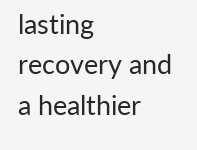lasting recovery and a healthier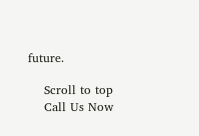future.

    Scroll to top
    Call Us Now